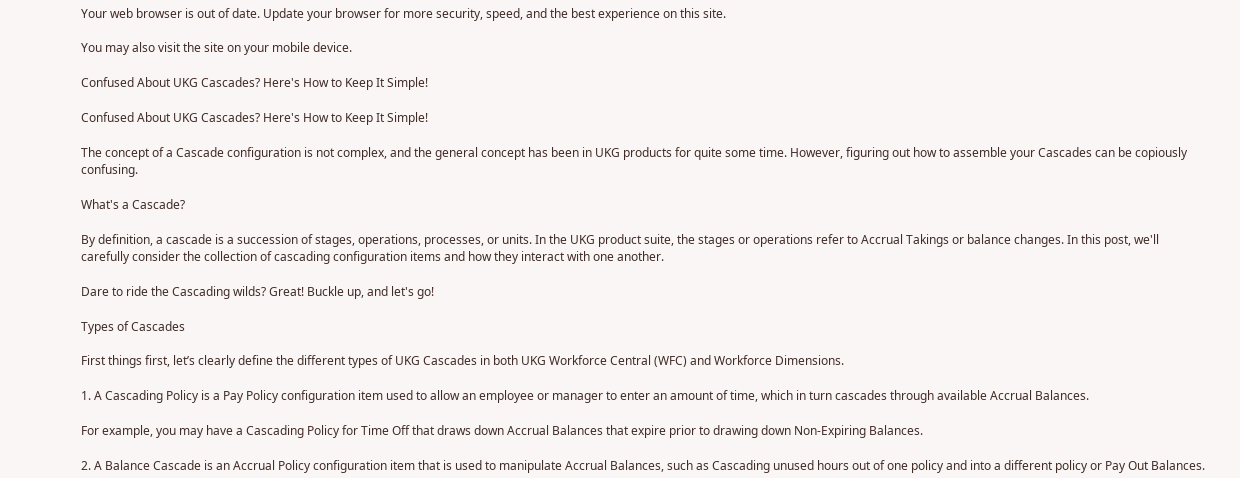Your web browser is out of date. Update your browser for more security, speed, and the best experience on this site.

You may also visit the site on your mobile device.

Confused About UKG Cascades? Here's How to Keep It Simple!

Confused About UKG Cascades? Here's How to Keep It Simple!

The concept of a Cascade configuration is not complex, and the general concept has been in UKG products for quite some time. However, figuring out how to assemble your Cascades can be copiously confusing.

What's a Cascade?

By definition, a cascade is a succession of stages, operations, processes, or units. In the UKG product suite, the stages or operations refer to Accrual Takings or balance changes. In this post, we'll carefully consider the collection of cascading configuration items and how they interact with one another.

Dare to ride the Cascading wilds? Great! Buckle up, and let's go!

Types of Cascades

First things first, let’s clearly define the different types of UKG Cascades in both UKG Workforce Central (WFC) and Workforce Dimensions.

1. A Cascading Policy is a Pay Policy configuration item used to allow an employee or manager to enter an amount of time, which in turn cascades through available Accrual Balances.

For example, you may have a Cascading Policy for Time Off that draws down Accrual Balances that expire prior to drawing down Non-Expiring Balances.

2. A Balance Cascade is an Accrual Policy configuration item that is used to manipulate Accrual Balances, such as Cascading unused hours out of one policy and into a different policy or Pay Out Balances.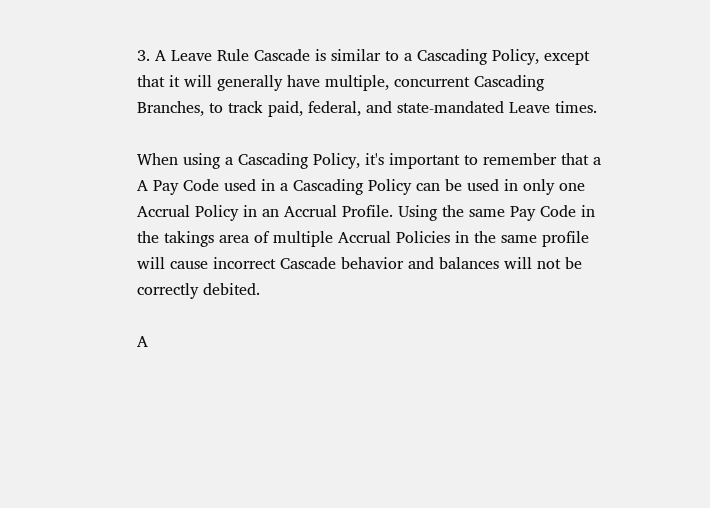3. A Leave Rule Cascade is similar to a Cascading Policy, except that it will generally have multiple, concurrent Cascading Branches, to track paid, federal, and state-mandated Leave times.

When using a Cascading Policy, it's important to remember that a A Pay Code used in a Cascading Policy can be used in only one Accrual Policy in an Accrual Profile. Using the same Pay Code in the takings area of multiple Accrual Policies in the same profile will cause incorrect Cascade behavior and balances will not be correctly debited.

A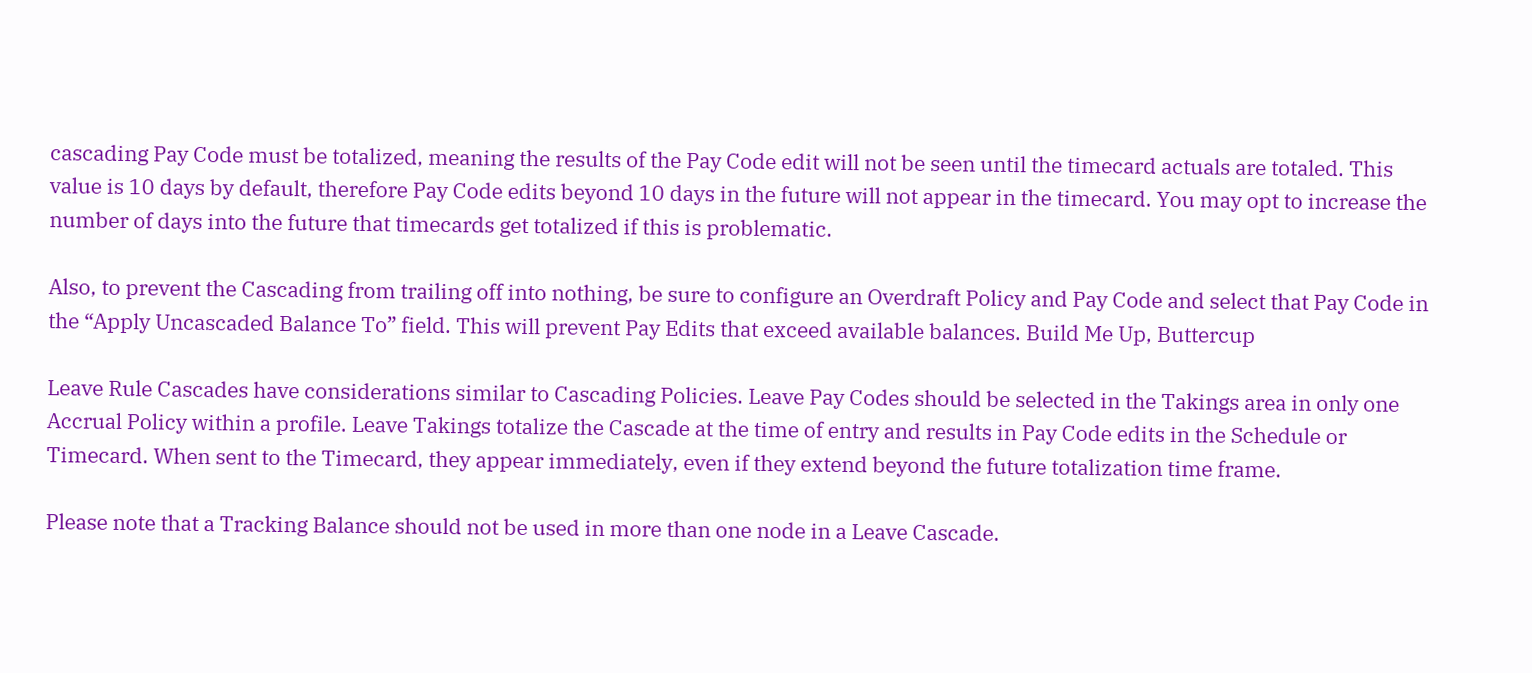cascading Pay Code must be totalized, meaning the results of the Pay Code edit will not be seen until the timecard actuals are totaled. This value is 10 days by default, therefore Pay Code edits beyond 10 days in the future will not appear in the timecard. You may opt to increase the number of days into the future that timecards get totalized if this is problematic.

Also, to prevent the Cascading from trailing off into nothing, be sure to configure an Overdraft Policy and Pay Code and select that Pay Code in the “Apply Uncascaded Balance To” field. This will prevent Pay Edits that exceed available balances. Build Me Up, Buttercup

Leave Rule Cascades have considerations similar to Cascading Policies. Leave Pay Codes should be selected in the Takings area in only one Accrual Policy within a profile. Leave Takings totalize the Cascade at the time of entry and results in Pay Code edits in the Schedule or Timecard. When sent to the Timecard, they appear immediately, even if they extend beyond the future totalization time frame.

Please note that a Tracking Balance should not be used in more than one node in a Leave Cascade.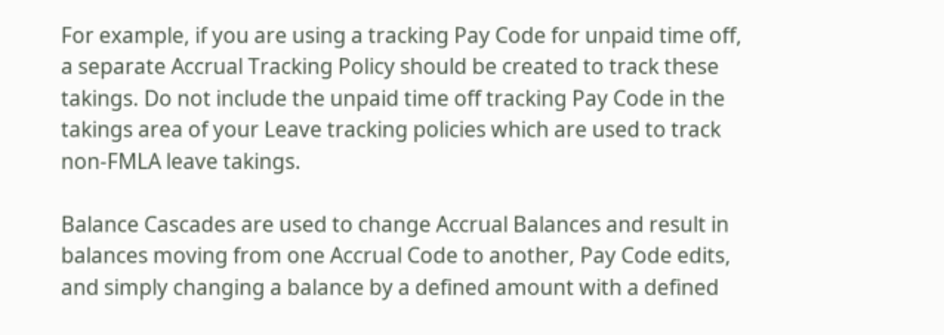For example, if you are using a tracking Pay Code for unpaid time off, a separate Accrual Tracking Policy should be created to track these takings. Do not include the unpaid time off tracking Pay Code in the takings area of your Leave tracking policies which are used to track non-FMLA leave takings.

Balance Cascades are used to change Accrual Balances and result in balances moving from one Accrual Code to another, Pay Code edits, and simply changing a balance by a defined amount with a defined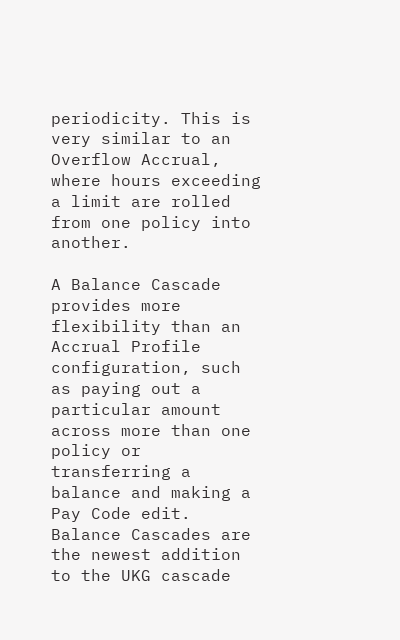periodicity. This is very similar to an Overflow Accrual, where hours exceeding a limit are rolled from one policy into another.

A Balance Cascade provides more flexibility than an Accrual Profile configuration, such as paying out a particular amount across more than one policy or transferring a balance and making a Pay Code edit. Balance Cascades are the newest addition to the UKG cascade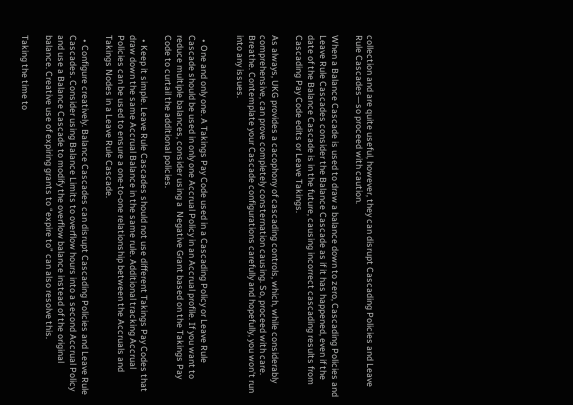collection and are quite useful, however, they can disrupt Cascading Policies and Leave Rule Cascades—so proceed with caution.

When a Balance Cascade is used to draw a balance down to zero, Cascading Policies and Leave Rule Cascades consider the Balance Cascade as if it has happened, even if the date of the Balance Cascade is in the future, causing incorrect cascading results from Cascading Pay Code edits or Leave Takings.

As always, UKG provides a cacophony of cascading controls, which, while considerably comprehensive, can prove completely consternation causing. So, proceed with care. Breathe. Contemplate your Cascade configurations carefully and hopefully, you won't run into any issues.


  • One and only one. A Takings Pay Code used in a Cascading Policy or Leave Rule Cascade should be used in only one Accrual Policy in an Accrual profile. If you want to reduce multiple balances, consider using a  Negative Grant based on the Takings Pay Code to curtail the additional policies.

  • Keep it simple. Leave Rule Cascades should not use different Takings Pay Codes that draw down the same Accrual Balance in the same rule. Additional tracking Accrual Policies can be used to ensure a one-to-one relationship between the Accruals and Takings Nodes in a Leave Rule Cascade.

  • Configure creatively. Balance Cascades can disrupt Cascading Policies and Leave Rule Cascades. Consider using Balance Limits to overflow hours into a second Accrual Policy and use a Balance Cascade to modify the overflow balance instead of the original balance. Creative use of expiring grants to “expire to” can also resolve this.

Taking the time to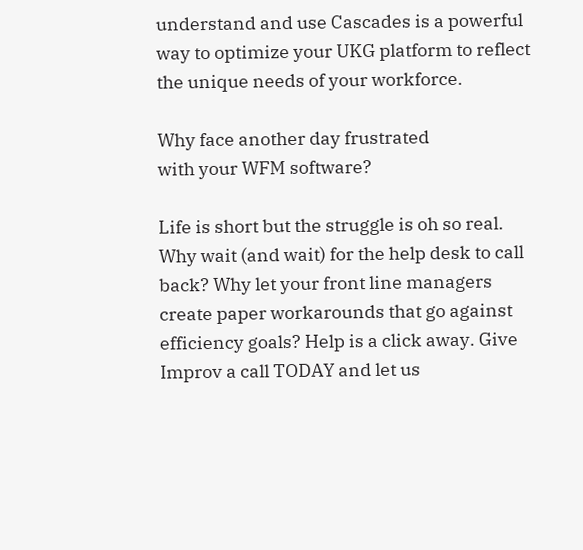understand and use Cascades is a powerful way to optimize your UKG platform to reflect the unique needs of your workforce.

Why face another day frustrated
with your WFM software?

Life is short but the struggle is oh so real. Why wait (and wait) for the help desk to call back? Why let your front line managers create paper workarounds that go against efficiency goals? Help is a click away. Give Improv a call TODAY and let us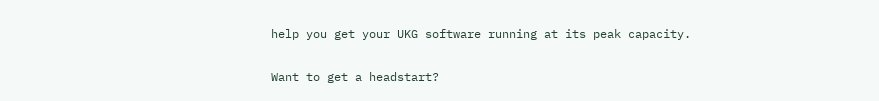help you get your UKG software running at its peak capacity.

Want to get a headstart?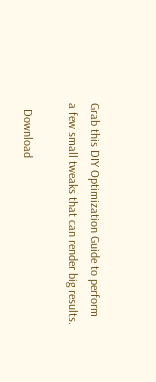Grab this DIY Optimization Guide to perform
a few small tweaks that can render big results.

  Download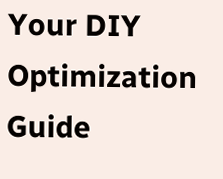Your DIY Optimization Guide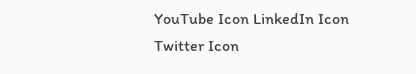YouTube Icon LinkedIn Icon Twitter Icon